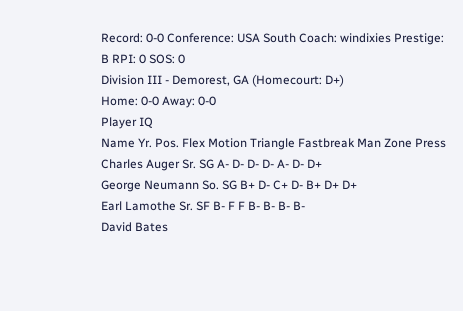Record: 0-0 Conference: USA South Coach: windixies Prestige: B RPI: 0 SOS: 0
Division III - Demorest, GA (Homecourt: D+)
Home: 0-0 Away: 0-0
Player IQ
Name Yr. Pos. Flex Motion Triangle Fastbreak Man Zone Press
Charles Auger Sr. SG A- D- D- D- A- D- D+
George Neumann So. SG B+ D- C+ D- B+ D+ D+
Earl Lamothe Sr. SF B- F F B- B- B- B-
David Bates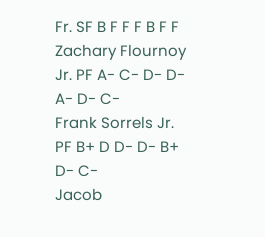Fr. SF B F F F B F F
Zachary Flournoy Jr. PF A- C- D- D- A- D- C-
Frank Sorrels Jr. PF B+ D D- D- B+ D- C-
Jacob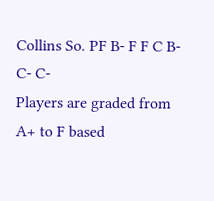Collins So. PF B- F F C B- C- C-
Players are graded from A+ to F based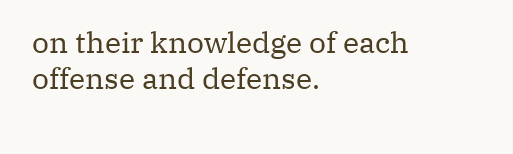on their knowledge of each offense and defense.